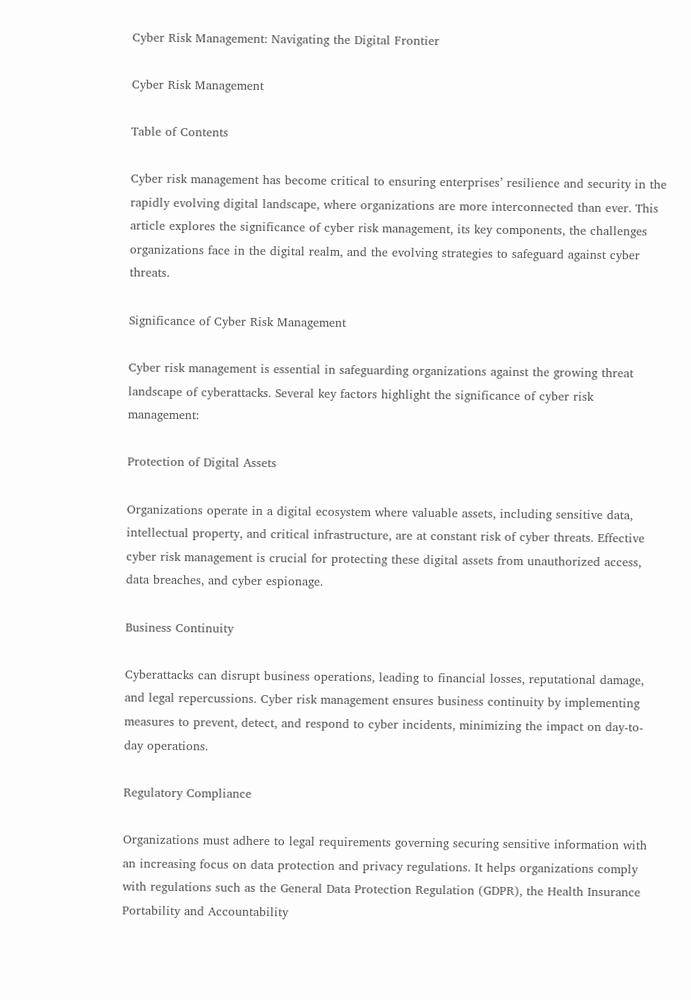Cyber Risk Management: Navigating the Digital Frontier

Cyber Risk Management

Table of Contents

Cyber risk management has become critical to ensuring enterprises’ resilience and security in the rapidly evolving digital landscape, where organizations are more interconnected than ever. This article explores the significance of cyber risk management, its key components, the challenges organizations face in the digital realm, and the evolving strategies to safeguard against cyber threats.

Significance of Cyber Risk Management

Cyber risk management is essential in safeguarding organizations against the growing threat landscape of cyberattacks. Several key factors highlight the significance of cyber risk management:

Protection of Digital Assets

Organizations operate in a digital ecosystem where valuable assets, including sensitive data, intellectual property, and critical infrastructure, are at constant risk of cyber threats. Effective cyber risk management is crucial for protecting these digital assets from unauthorized access, data breaches, and cyber espionage.

Business Continuity

Cyberattacks can disrupt business operations, leading to financial losses, reputational damage, and legal repercussions. Cyber risk management ensures business continuity by implementing measures to prevent, detect, and respond to cyber incidents, minimizing the impact on day-to-day operations.

Regulatory Compliance

Organizations must adhere to legal requirements governing securing sensitive information with an increasing focus on data protection and privacy regulations. It helps organizations comply with regulations such as the General Data Protection Regulation (GDPR), the Health Insurance Portability and Accountability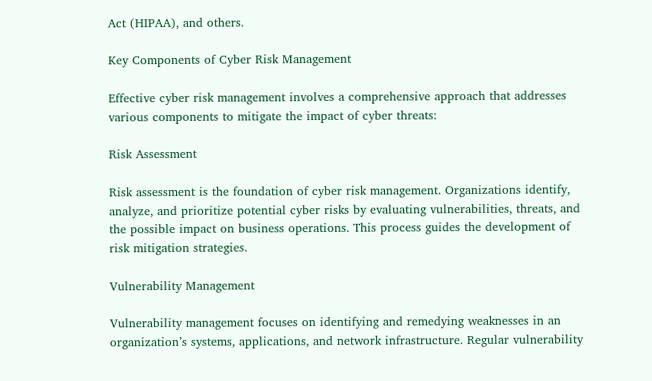Act (HIPAA), and others.

Key Components of Cyber Risk Management

Effective cyber risk management involves a comprehensive approach that addresses various components to mitigate the impact of cyber threats:

Risk Assessment

Risk assessment is the foundation of cyber risk management. Organizations identify, analyze, and prioritize potential cyber risks by evaluating vulnerabilities, threats, and the possible impact on business operations. This process guides the development of risk mitigation strategies.

Vulnerability Management

Vulnerability management focuses on identifying and remedying weaknesses in an organization’s systems, applications, and network infrastructure. Regular vulnerability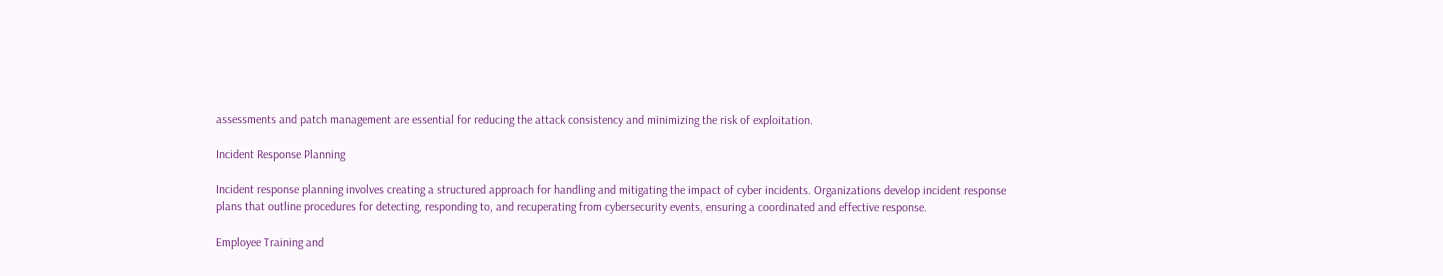assessments and patch management are essential for reducing the attack consistency and minimizing the risk of exploitation.

Incident Response Planning

Incident response planning involves creating a structured approach for handling and mitigating the impact of cyber incidents. Organizations develop incident response plans that outline procedures for detecting, responding to, and recuperating from cybersecurity events, ensuring a coordinated and effective response.

Employee Training and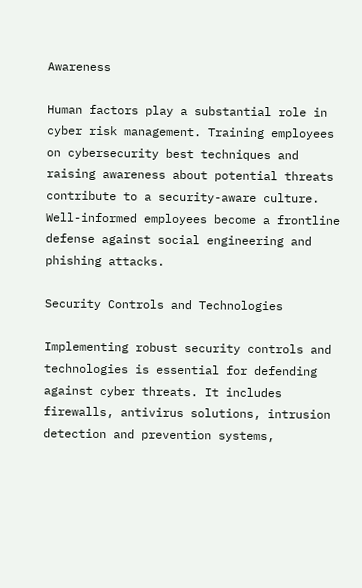Awareness

Human factors play a substantial role in cyber risk management. Training employees on cybersecurity best techniques and raising awareness about potential threats contribute to a security-aware culture. Well-informed employees become a frontline defense against social engineering and phishing attacks.

Security Controls and Technologies

Implementing robust security controls and technologies is essential for defending against cyber threats. It includes firewalls, antivirus solutions, intrusion detection and prevention systems,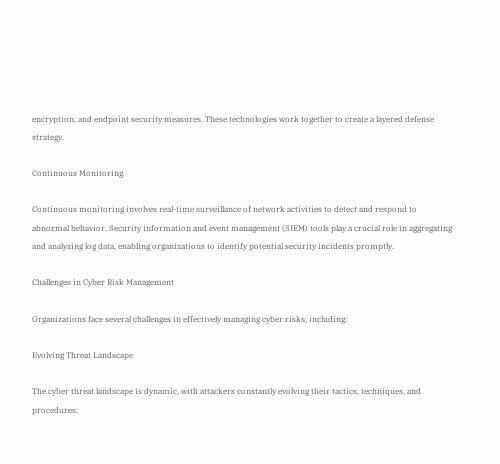encryption, and endpoint security measures. These technologies work together to create a layered defense strategy.

Continuous Monitoring

Continuous monitoring involves real-time surveillance of network activities to detect and respond to abnormal behavior. Security information and event management (SIEM) tools play a crucial role in aggregating and analyzing log data, enabling organizations to identify potential security incidents promptly.

Challenges in Cyber Risk Management

Organizations face several challenges in effectively managing cyber risks, including:

Evolving Threat Landscape

The cyber threat landscape is dynamic, with attackers constantly evolving their tactics, techniques, and procedures.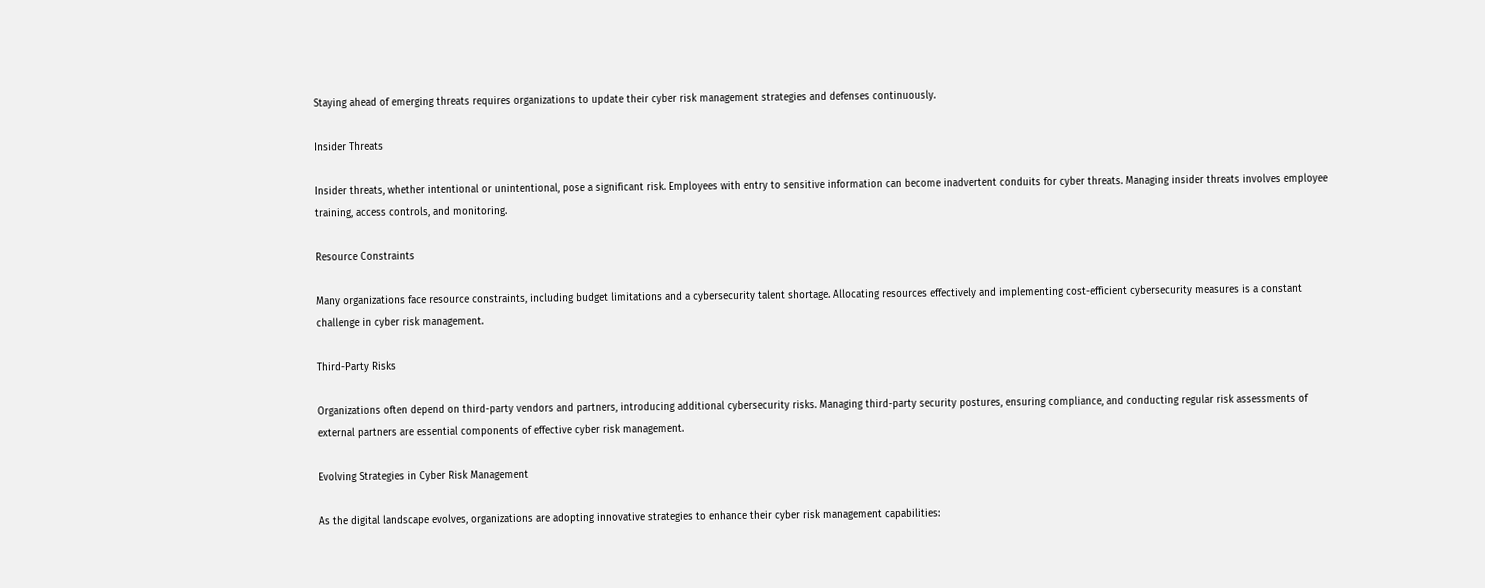Staying ahead of emerging threats requires organizations to update their cyber risk management strategies and defenses continuously.

Insider Threats

Insider threats, whether intentional or unintentional, pose a significant risk. Employees with entry to sensitive information can become inadvertent conduits for cyber threats. Managing insider threats involves employee training, access controls, and monitoring.

Resource Constraints

Many organizations face resource constraints, including budget limitations and a cybersecurity talent shortage. Allocating resources effectively and implementing cost-efficient cybersecurity measures is a constant challenge in cyber risk management.

Third-Party Risks

Organizations often depend on third-party vendors and partners, introducing additional cybersecurity risks. Managing third-party security postures, ensuring compliance, and conducting regular risk assessments of external partners are essential components of effective cyber risk management.

Evolving Strategies in Cyber Risk Management

As the digital landscape evolves, organizations are adopting innovative strategies to enhance their cyber risk management capabilities: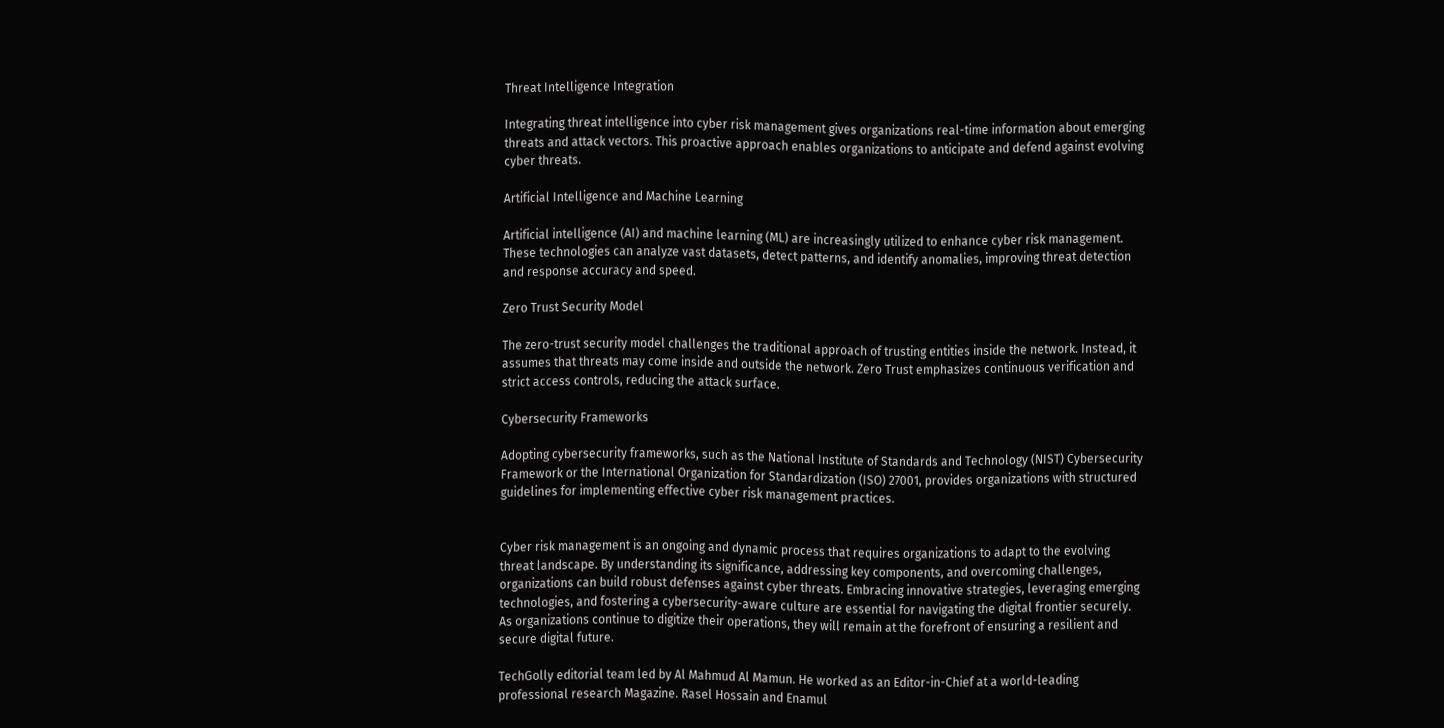Threat Intelligence Integration

Integrating threat intelligence into cyber risk management gives organizations real-time information about emerging threats and attack vectors. This proactive approach enables organizations to anticipate and defend against evolving cyber threats.

Artificial Intelligence and Machine Learning

Artificial intelligence (AI) and machine learning (ML) are increasingly utilized to enhance cyber risk management. These technologies can analyze vast datasets, detect patterns, and identify anomalies, improving threat detection and response accuracy and speed.

Zero Trust Security Model

The zero-trust security model challenges the traditional approach of trusting entities inside the network. Instead, it assumes that threats may come inside and outside the network. Zero Trust emphasizes continuous verification and strict access controls, reducing the attack surface.

Cybersecurity Frameworks

Adopting cybersecurity frameworks, such as the National Institute of Standards and Technology (NIST) Cybersecurity Framework or the International Organization for Standardization (ISO) 27001, provides organizations with structured guidelines for implementing effective cyber risk management practices.


Cyber risk management is an ongoing and dynamic process that requires organizations to adapt to the evolving threat landscape. By understanding its significance, addressing key components, and overcoming challenges, organizations can build robust defenses against cyber threats. Embracing innovative strategies, leveraging emerging technologies, and fostering a cybersecurity-aware culture are essential for navigating the digital frontier securely. As organizations continue to digitize their operations, they will remain at the forefront of ensuring a resilient and secure digital future.

TechGolly editorial team led by Al Mahmud Al Mamun. He worked as an Editor-in-Chief at a world-leading professional research Magazine. Rasel Hossain and Enamul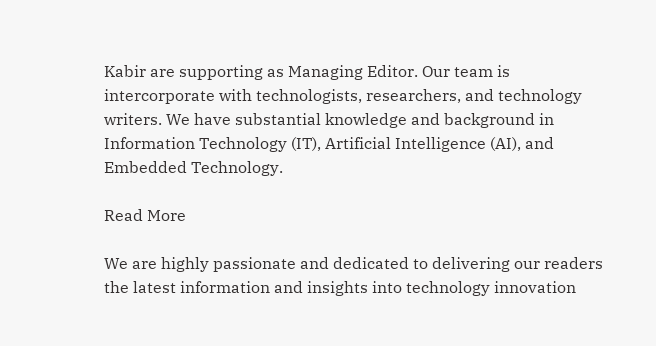Kabir are supporting as Managing Editor. Our team is intercorporate with technologists, researchers, and technology writers. We have substantial knowledge and background in Information Technology (IT), Artificial Intelligence (AI), and Embedded Technology.

Read More

We are highly passionate and dedicated to delivering our readers the latest information and insights into technology innovation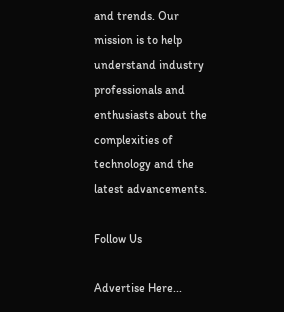and trends. Our mission is to help understand industry professionals and enthusiasts about the complexities of technology and the latest advancements.

Follow Us

Advertise Here...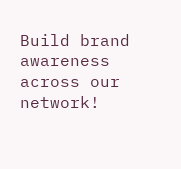Build brand awareness across our network!